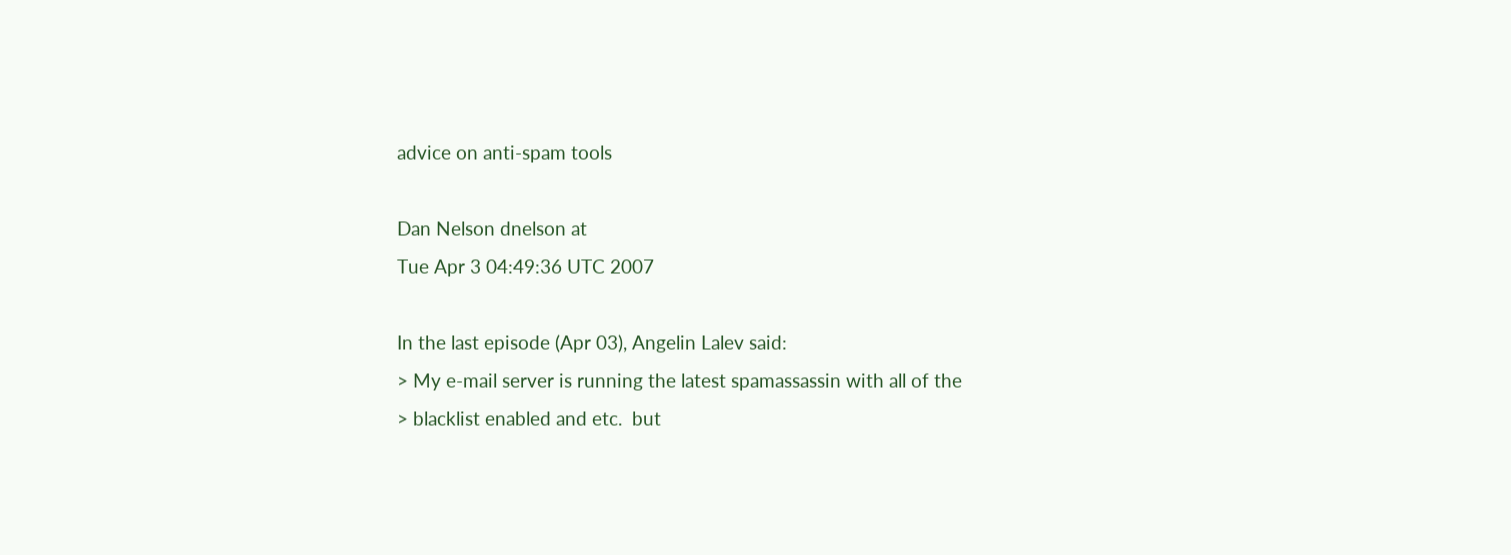advice on anti-spam tools

Dan Nelson dnelson at
Tue Apr 3 04:49:36 UTC 2007

In the last episode (Apr 03), Angelin Lalev said:
> My e-mail server is running the latest spamassassin with all of the
> blacklist enabled and etc.  but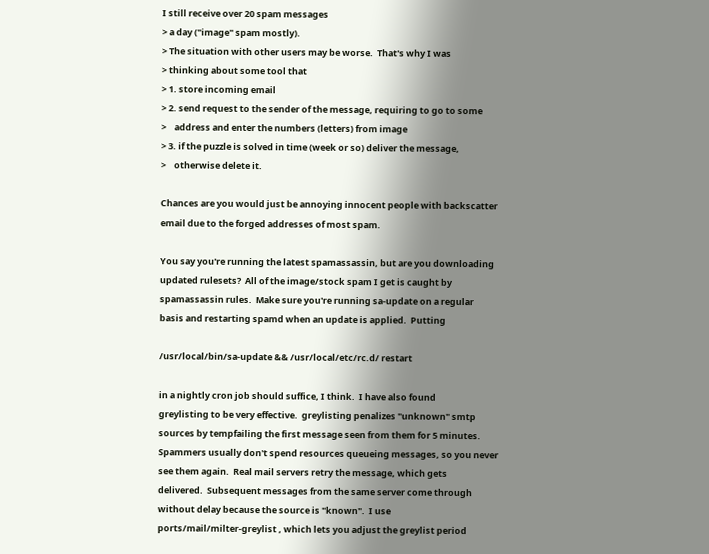I still receive over 20 spam messages
> a day ("image" spam mostly).
> The situation with other users may be worse.  That's why I was
> thinking about some tool that
> 1. store incoming email
> 2. send request to the sender of the message, requiring to go to some
>    address and enter the numbers (letters) from image
> 3. if the puzzle is solved in time (week or so) deliver the message,
>    otherwise delete it.

Chances are you would just be annoying innocent people with backscatter
email due to the forged addresses of most spam.

You say you're running the latest spamassassin, but are you downloading
updated rulesets?  All of the image/stock spam I get is caught by
spamassassin rules.  Make sure you're running sa-update on a regular
basis and restarting spamd when an update is applied.  Putting

/usr/local/bin/sa-update && /usr/local/etc/rc.d/ restart

in a nightly cron job should suffice, I think.  I have also found
greylisting to be very effective.  greylisting penalizes "unknown" smtp
sources by tempfailing the first message seen from them for 5 minutes.
Spammers usually don't spend resources queueing messages, so you never
see them again.  Real mail servers retry the message, which gets
delivered.  Subsequent messages from the same server come through
without delay because the source is "known".  I use
ports/mail/milter-greylist , which lets you adjust the greylist period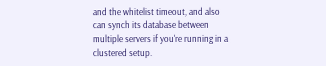and the whitelist timeout, and also can synch its database between
multiple servers if you're running in a clustered setup.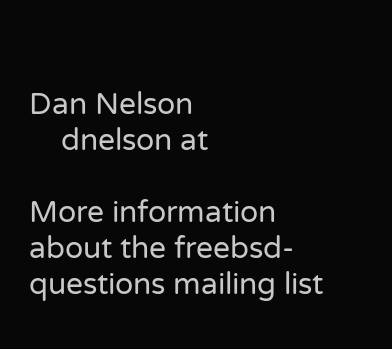Dan Nelson
    dnelson at

More information about the freebsd-questions mailing list